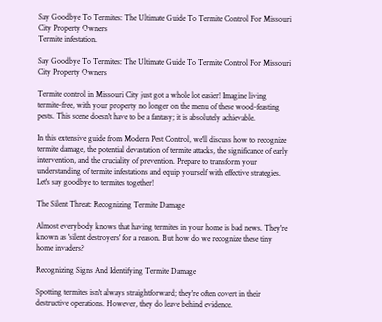Say Goodbye To Termites: The Ultimate Guide To Termite Control For Missouri City Property Owners
Termite infestation.

Say Goodbye To Termites: The Ultimate Guide To Termite Control For Missouri City Property Owners

Termite control in Missouri City just got a whole lot easier! Imagine living termite-free, with your property no longer on the menu of these wood-feasting pests. This scene doesn't have to be a fantasy; it is absolutely achievable.

In this extensive guide from Modern Pest Control, we'll discuss how to recognize termite damage, the potential devastation of termite attacks, the significance of early intervention, and the cruciality of prevention. Prepare to transform your understanding of termite infestations and equip yourself with effective strategies. Let's say goodbye to termites together!

The Silent Threat: Recognizing Termite Damage

Almost everybody knows that having termites in your home is bad news. They're known as 'silent destroyers' for a reason. But how do we recognize these tiny home invaders?

Recognizing Signs And Identifying Termite Damage

Spotting termites isn't always straightforward; they're often covert in their destructive operations. However, they do leave behind evidence.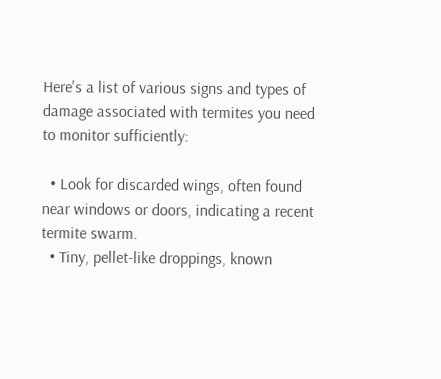Here's a list of various signs and types of damage associated with termites you need to monitor sufficiently:

  • Look for discarded wings, often found near windows or doors, indicating a recent termite swarm.
  • Tiny, pellet-like droppings, known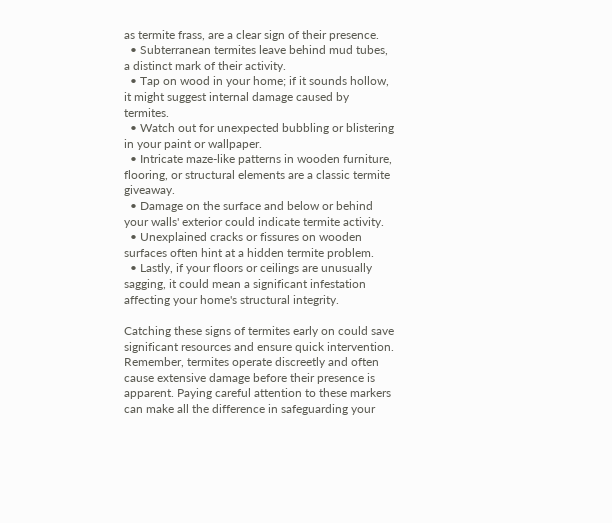as termite frass, are a clear sign of their presence.
  • Subterranean termites leave behind mud tubes, a distinct mark of their activity.
  • Tap on wood in your home; if it sounds hollow, it might suggest internal damage caused by termites.
  • Watch out for unexpected bubbling or blistering in your paint or wallpaper.
  • Intricate maze-like patterns in wooden furniture, flooring, or structural elements are a classic termite giveaway.
  • Damage on the surface and below or behind your walls' exterior could indicate termite activity.
  • Unexplained cracks or fissures on wooden surfaces often hint at a hidden termite problem.
  • Lastly, if your floors or ceilings are unusually sagging, it could mean a significant infestation affecting your home's structural integrity.

Catching these signs of termites early on could save significant resources and ensure quick intervention. Remember, termites operate discreetly and often cause extensive damage before their presence is apparent. Paying careful attention to these markers can make all the difference in safeguarding your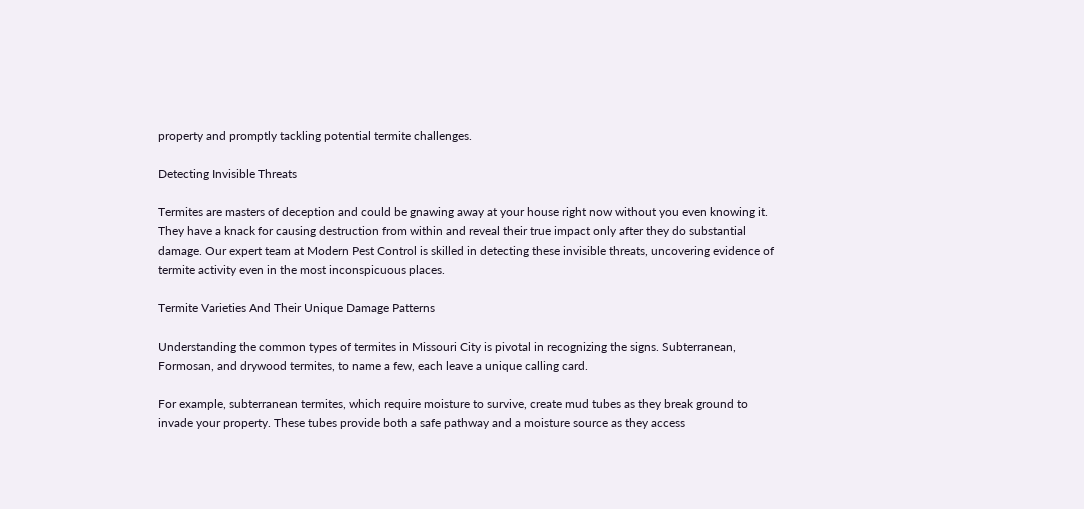property and promptly tackling potential termite challenges.

Detecting Invisible Threats

Termites are masters of deception and could be gnawing away at your house right now without you even knowing it. They have a knack for causing destruction from within and reveal their true impact only after they do substantial damage. Our expert team at Modern Pest Control is skilled in detecting these invisible threats, uncovering evidence of termite activity even in the most inconspicuous places.

Termite Varieties And Their Unique Damage Patterns

Understanding the common types of termites in Missouri City is pivotal in recognizing the signs. Subterranean, Formosan, and drywood termites, to name a few, each leave a unique calling card.

For example, subterranean termites, which require moisture to survive, create mud tubes as they break ground to invade your property. These tubes provide both a safe pathway and a moisture source as they access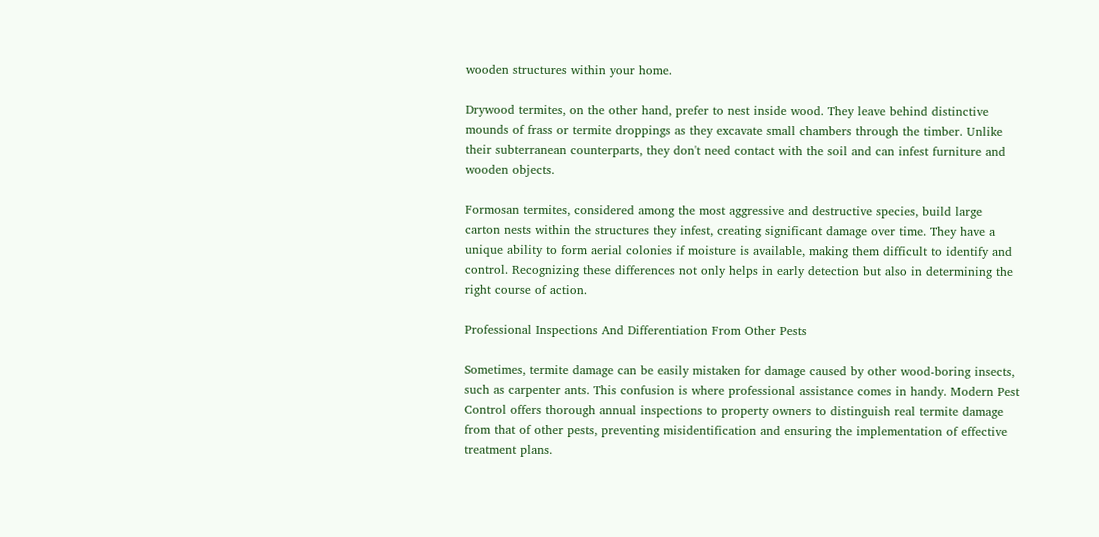wooden structures within your home.

Drywood termites, on the other hand, prefer to nest inside wood. They leave behind distinctive mounds of frass or termite droppings as they excavate small chambers through the timber. Unlike their subterranean counterparts, they don't need contact with the soil and can infest furniture and wooden objects.

Formosan termites, considered among the most aggressive and destructive species, build large carton nests within the structures they infest, creating significant damage over time. They have a unique ability to form aerial colonies if moisture is available, making them difficult to identify and control. Recognizing these differences not only helps in early detection but also in determining the right course of action.

Professional Inspections And Differentiation From Other Pests

Sometimes, termite damage can be easily mistaken for damage caused by other wood-boring insects, such as carpenter ants. This confusion is where professional assistance comes in handy. Modern Pest Control offers thorough annual inspections to property owners to distinguish real termite damage from that of other pests, preventing misidentification and ensuring the implementation of effective treatment plans.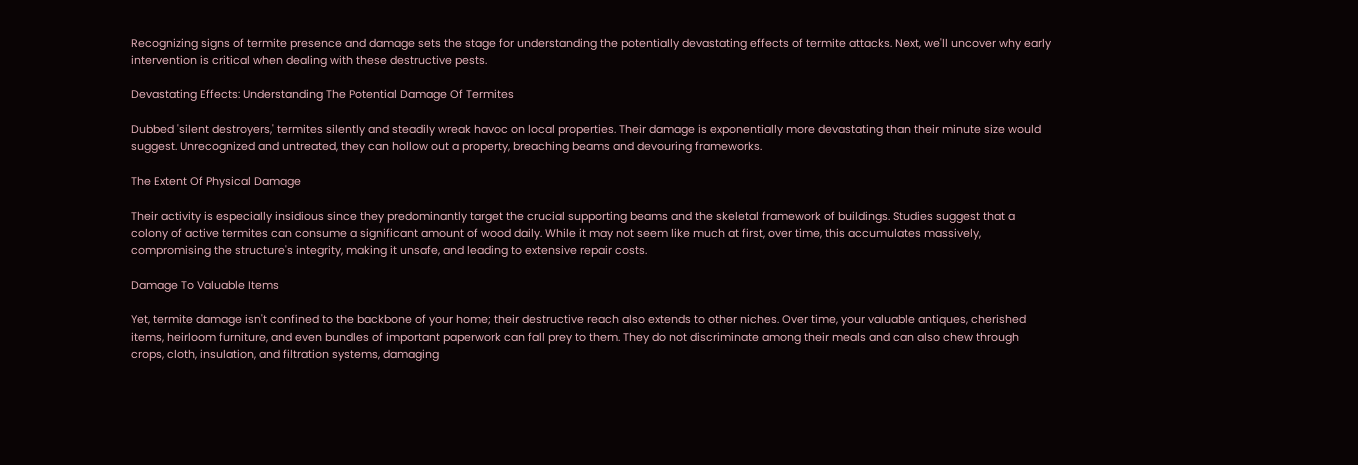Recognizing signs of termite presence and damage sets the stage for understanding the potentially devastating effects of termite attacks. Next, we'll uncover why early intervention is critical when dealing with these destructive pests.

Devastating Effects: Understanding The Potential Damage Of Termites

Dubbed 'silent destroyers,' termites silently and steadily wreak havoc on local properties. Their damage is exponentially more devastating than their minute size would suggest. Unrecognized and untreated, they can hollow out a property, breaching beams and devouring frameworks.

The Extent Of Physical Damage

Their activity is especially insidious since they predominantly target the crucial supporting beams and the skeletal framework of buildings. Studies suggest that a colony of active termites can consume a significant amount of wood daily. While it may not seem like much at first, over time, this accumulates massively, compromising the structure's integrity, making it unsafe, and leading to extensive repair costs.

Damage To Valuable Items

Yet, termite damage isn't confined to the backbone of your home; their destructive reach also extends to other niches. Over time, your valuable antiques, cherished items, heirloom furniture, and even bundles of important paperwork can fall prey to them. They do not discriminate among their meals and can also chew through crops, cloth, insulation, and filtration systems, damaging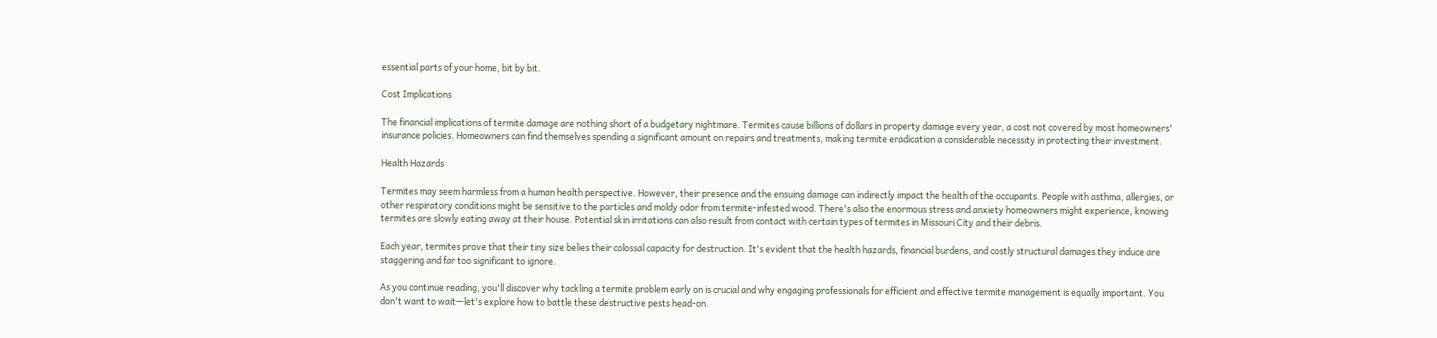essential parts of your home, bit by bit.

Cost Implications

The financial implications of termite damage are nothing short of a budgetary nightmare. Termites cause billions of dollars in property damage every year, a cost not covered by most homeowners' insurance policies. Homeowners can find themselves spending a significant amount on repairs and treatments, making termite eradication a considerable necessity in protecting their investment.

Health Hazards

Termites may seem harmless from a human health perspective. However, their presence and the ensuing damage can indirectly impact the health of the occupants. People with asthma, allergies, or other respiratory conditions might be sensitive to the particles and moldy odor from termite-infested wood. There's also the enormous stress and anxiety homeowners might experience, knowing termites are slowly eating away at their house. Potential skin irritations can also result from contact with certain types of termites in Missouri City and their debris.

Each year, termites prove that their tiny size belies their colossal capacity for destruction. It's evident that the health hazards, financial burdens, and costly structural damages they induce are staggering and far too significant to ignore.

As you continue reading, you'll discover why tackling a termite problem early on is crucial and why engaging professionals for efficient and effective termite management is equally important. You don't want to wait—let's explore how to battle these destructive pests head-on.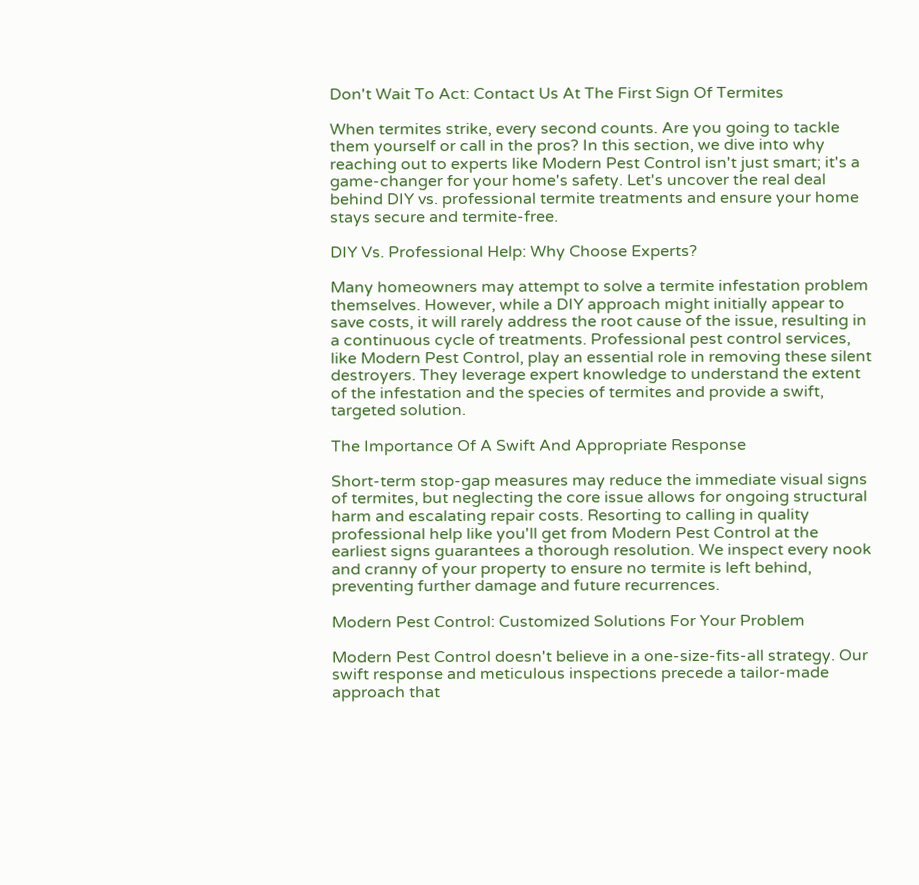Don't Wait To Act: Contact Us At The First Sign Of Termites

When termites strike, every second counts. Are you going to tackle them yourself or call in the pros? In this section, we dive into why reaching out to experts like Modern Pest Control isn't just smart; it's a game-changer for your home's safety. Let's uncover the real deal behind DIY vs. professional termite treatments and ensure your home stays secure and termite-free.

DIY Vs. Professional Help: Why Choose Experts?

Many homeowners may attempt to solve a termite infestation problem themselves. However, while a DIY approach might initially appear to save costs, it will rarely address the root cause of the issue, resulting in a continuous cycle of treatments. Professional pest control services, like Modern Pest Control, play an essential role in removing these silent destroyers. They leverage expert knowledge to understand the extent of the infestation and the species of termites and provide a swift, targeted solution.

The Importance Of A Swift And Appropriate Response

Short-term stop-gap measures may reduce the immediate visual signs of termites, but neglecting the core issue allows for ongoing structural harm and escalating repair costs. Resorting to calling in quality professional help like you'll get from Modern Pest Control at the earliest signs guarantees a thorough resolution. We inspect every nook and cranny of your property to ensure no termite is left behind, preventing further damage and future recurrences.

Modern Pest Control: Customized Solutions For Your Problem

Modern Pest Control doesn't believe in a one-size-fits-all strategy. Our swift response and meticulous inspections precede a tailor-made approach that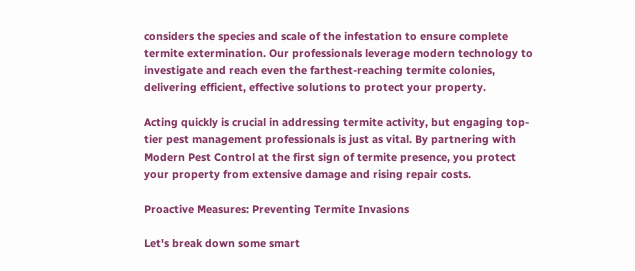considers the species and scale of the infestation to ensure complete termite extermination. Our professionals leverage modern technology to investigate and reach even the farthest-reaching termite colonies, delivering efficient, effective solutions to protect your property.

Acting quickly is crucial in addressing termite activity, but engaging top-tier pest management professionals is just as vital. By partnering with Modern Pest Control at the first sign of termite presence, you protect your property from extensive damage and rising repair costs.

Proactive Measures: Preventing Termite Invasions

Let's break down some smart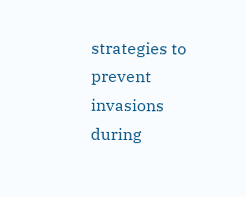strategies to prevent invasions during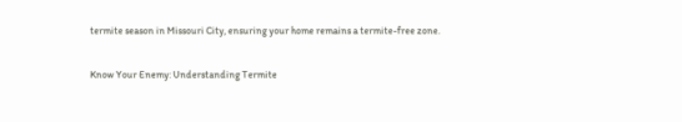termite season in Missouri City, ensuring your home remains a termite-free zone.

Know Your Enemy: Understanding Termite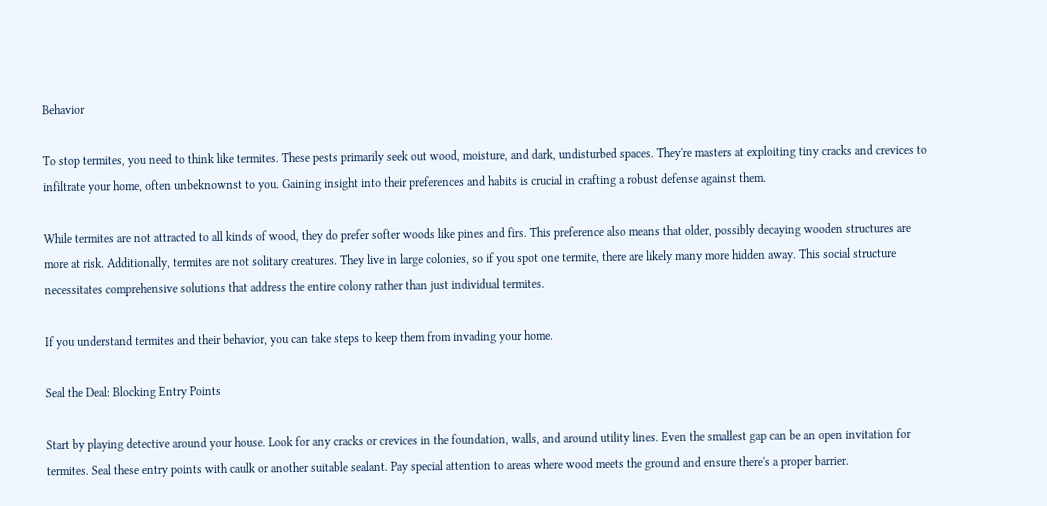Behavior

To stop termites, you need to think like termites. These pests primarily seek out wood, moisture, and dark, undisturbed spaces. They're masters at exploiting tiny cracks and crevices to infiltrate your home, often unbeknownst to you. Gaining insight into their preferences and habits is crucial in crafting a robust defense against them.

While termites are not attracted to all kinds of wood, they do prefer softer woods like pines and firs. This preference also means that older, possibly decaying wooden structures are more at risk. Additionally, termites are not solitary creatures. They live in large colonies, so if you spot one termite, there are likely many more hidden away. This social structure necessitates comprehensive solutions that address the entire colony rather than just individual termites.

If you understand termites and their behavior, you can take steps to keep them from invading your home.

Seal the Deal: Blocking Entry Points

Start by playing detective around your house. Look for any cracks or crevices in the foundation, walls, and around utility lines. Even the smallest gap can be an open invitation for termites. Seal these entry points with caulk or another suitable sealant. Pay special attention to areas where wood meets the ground and ensure there's a proper barrier.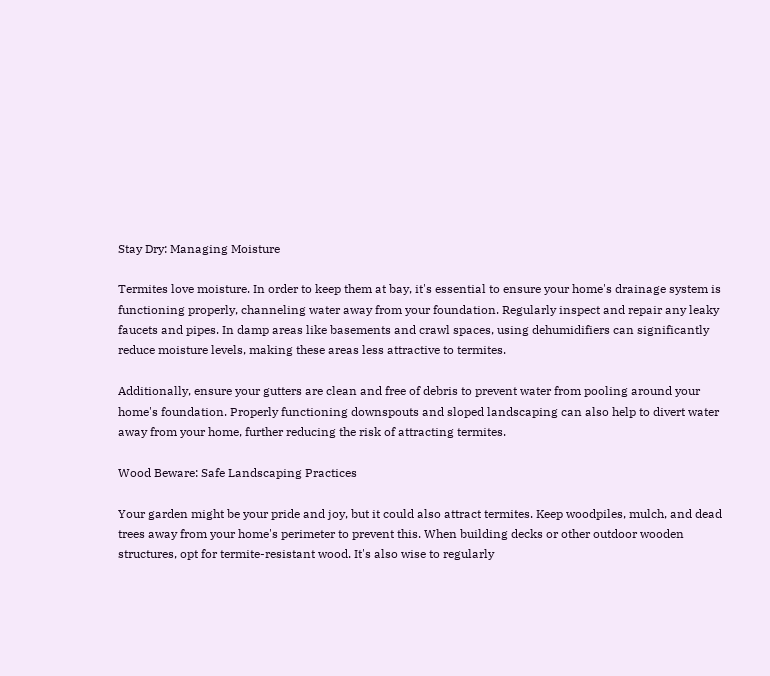Stay Dry: Managing Moisture

Termites love moisture. In order to keep them at bay, it's essential to ensure your home's drainage system is functioning properly, channeling water away from your foundation. Regularly inspect and repair any leaky faucets and pipes. In damp areas like basements and crawl spaces, using dehumidifiers can significantly reduce moisture levels, making these areas less attractive to termites.

Additionally, ensure your gutters are clean and free of debris to prevent water from pooling around your home's foundation. Properly functioning downspouts and sloped landscaping can also help to divert water away from your home, further reducing the risk of attracting termites.

Wood Beware: Safe Landscaping Practices

Your garden might be your pride and joy, but it could also attract termites. Keep woodpiles, mulch, and dead trees away from your home's perimeter to prevent this. When building decks or other outdoor wooden structures, opt for termite-resistant wood. It's also wise to regularly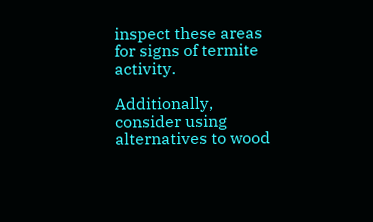inspect these areas for signs of termite activity.

Additionally, consider using alternatives to wood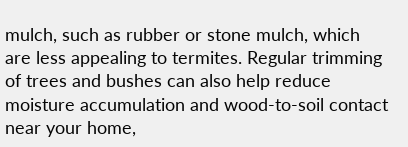mulch, such as rubber or stone mulch, which are less appealing to termites. Regular trimming of trees and bushes can also help reduce moisture accumulation and wood-to-soil contact near your home,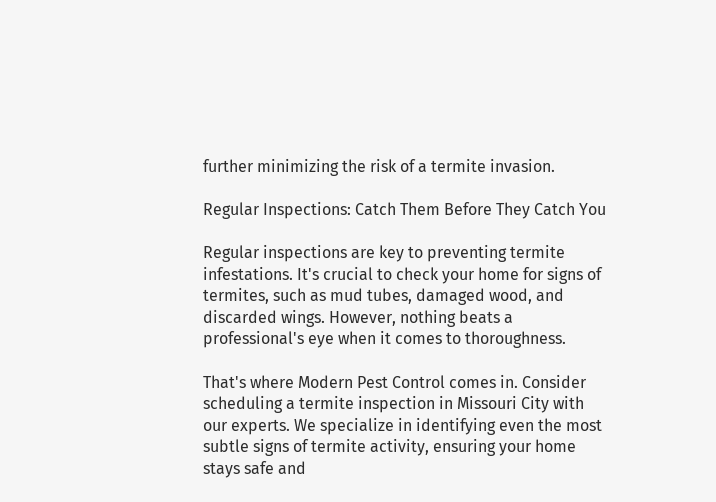further minimizing the risk of a termite invasion.

Regular Inspections: Catch Them Before They Catch You

Regular inspections are key to preventing termite infestations. It's crucial to check your home for signs of termites, such as mud tubes, damaged wood, and discarded wings. However, nothing beats a professional's eye when it comes to thoroughness.

That's where Modern Pest Control comes in. Consider scheduling a termite inspection in Missouri City with our experts. We specialize in identifying even the most subtle signs of termite activity, ensuring your home stays safe and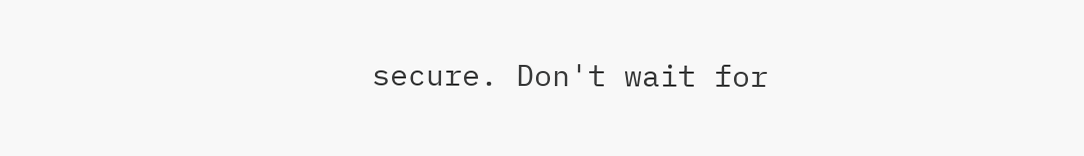secure. Don't wait for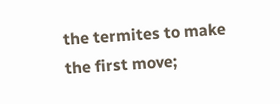the termites to make the first move;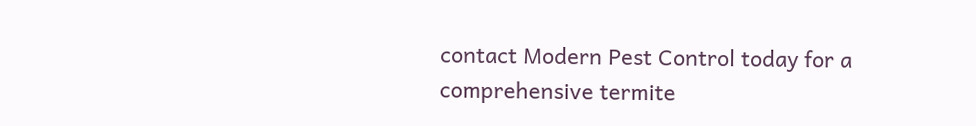contact Modern Pest Control today for a comprehensive termite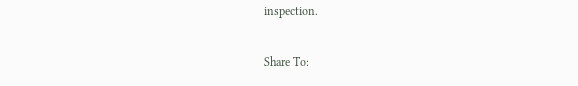inspection.

Share To: